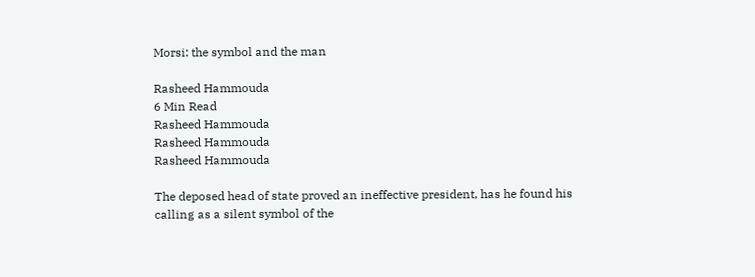Morsi: the symbol and the man

Rasheed Hammouda
6 Min Read
Rasheed Hammouda
Rasheed Hammouda
Rasheed Hammouda

The deposed head of state proved an ineffective president, has he found his calling as a silent symbol of the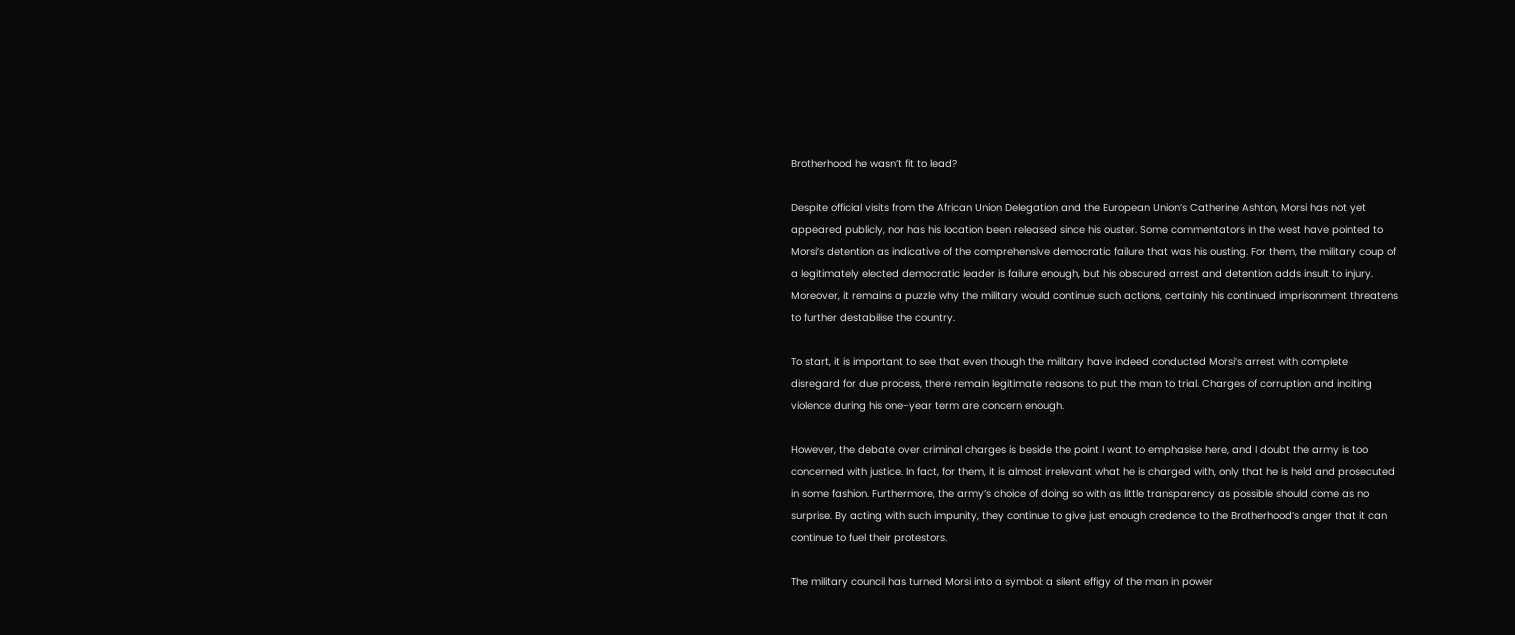Brotherhood he wasn’t fit to lead?

Despite official visits from the African Union Delegation and the European Union’s Catherine Ashton, Morsi has not yet appeared publicly, nor has his location been released since his ouster. Some commentators in the west have pointed to Morsi’s detention as indicative of the comprehensive democratic failure that was his ousting. For them, the military coup of a legitimately elected democratic leader is failure enough, but his obscured arrest and detention adds insult to injury. Moreover, it remains a puzzle why the military would continue such actions, certainly his continued imprisonment threatens to further destabilise the country.

To start, it is important to see that even though the military have indeed conducted Morsi’s arrest with complete disregard for due process, there remain legitimate reasons to put the man to trial. Charges of corruption and inciting violence during his one-year term are concern enough.

However, the debate over criminal charges is beside the point I want to emphasise here, and I doubt the army is too concerned with justice. In fact, for them, it is almost irrelevant what he is charged with, only that he is held and prosecuted in some fashion. Furthermore, the army’s choice of doing so with as little transparency as possible should come as no surprise. By acting with such impunity, they continue to give just enough credence to the Brotherhood’s anger that it can continue to fuel their protestors.

The military council has turned Morsi into a symbol: a silent effigy of the man in power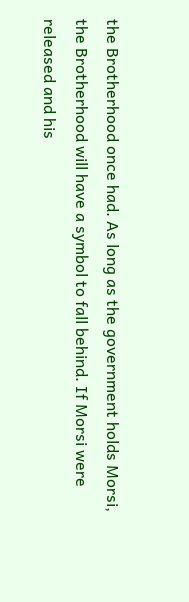the Brotherhood once had. As long as the government holds Morsi, the Brotherhood will have a symbol to fall behind. If Morsi were released and his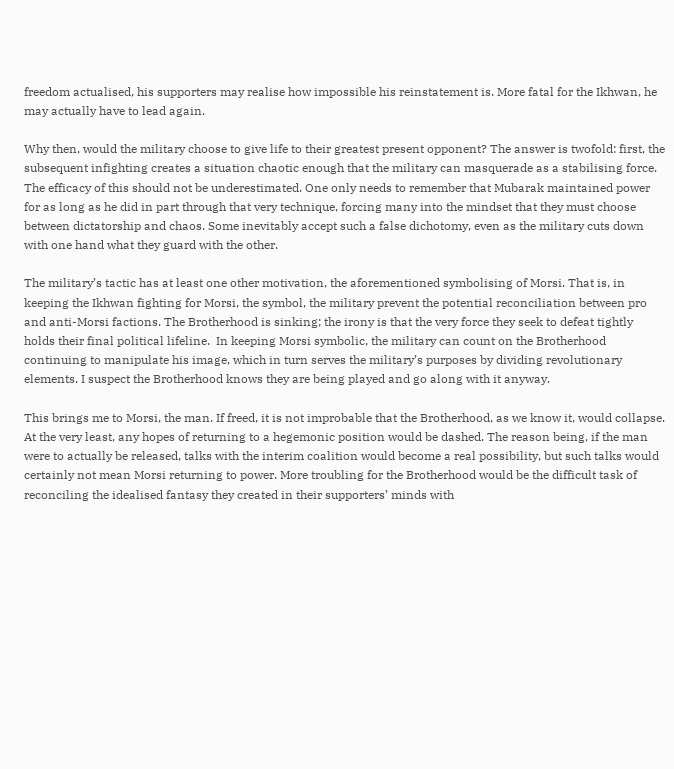freedom actualised, his supporters may realise how impossible his reinstatement is. More fatal for the Ikhwan, he may actually have to lead again.

Why then, would the military choose to give life to their greatest present opponent? The answer is twofold: first, the subsequent infighting creates a situation chaotic enough that the military can masquerade as a stabilising force. The efficacy of this should not be underestimated. One only needs to remember that Mubarak maintained power for as long as he did in part through that very technique, forcing many into the mindset that they must choose between dictatorship and chaos. Some inevitably accept such a false dichotomy, even as the military cuts down with one hand what they guard with the other.

The military’s tactic has at least one other motivation, the aforementioned symbolising of Morsi. That is, in keeping the Ikhwan fighting for Morsi, the symbol, the military prevent the potential reconciliation between pro and anti-Morsi factions. The Brotherhood is sinking; the irony is that the very force they seek to defeat tightly holds their final political lifeline.  In keeping Morsi symbolic, the military can count on the Brotherhood continuing to manipulate his image, which in turn serves the military’s purposes by dividing revolutionary elements. I suspect the Brotherhood knows they are being played and go along with it anyway.

This brings me to Morsi, the man. If freed, it is not improbable that the Brotherhood, as we know it, would collapse. At the very least, any hopes of returning to a hegemonic position would be dashed. The reason being, if the man were to actually be released, talks with the interim coalition would become a real possibility, but such talks would certainly not mean Morsi returning to power. More troubling for the Brotherhood would be the difficult task of reconciling the idealised fantasy they created in their supporters’ minds with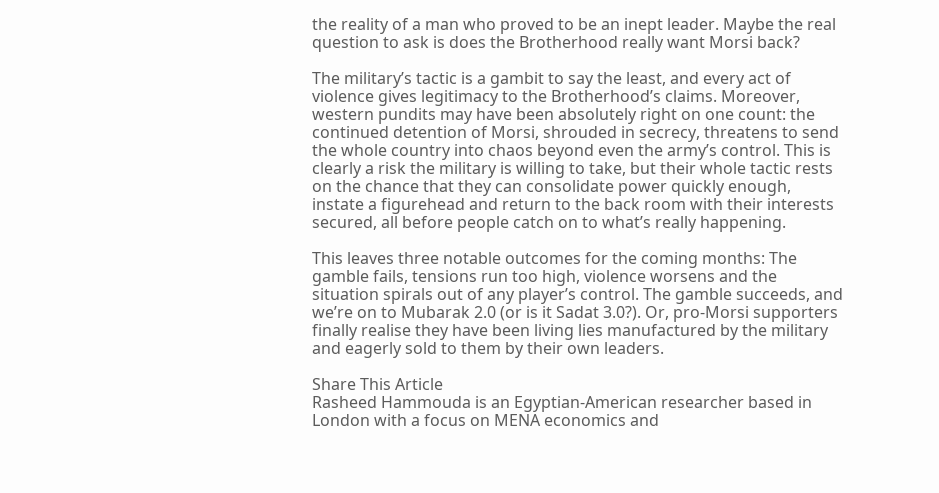the reality of a man who proved to be an inept leader. Maybe the real question to ask is does the Brotherhood really want Morsi back?

The military’s tactic is a gambit to say the least, and every act of violence gives legitimacy to the Brotherhood’s claims. Moreover, western pundits may have been absolutely right on one count: the continued detention of Morsi, shrouded in secrecy, threatens to send the whole country into chaos beyond even the army’s control. This is clearly a risk the military is willing to take, but their whole tactic rests on the chance that they can consolidate power quickly enough, instate a figurehead and return to the back room with their interests secured, all before people catch on to what’s really happening.

This leaves three notable outcomes for the coming months: The gamble fails, tensions run too high, violence worsens and the situation spirals out of any player’s control. The gamble succeeds, and we’re on to Mubarak 2.0 (or is it Sadat 3.0?). Or, pro-Morsi supporters finally realise they have been living lies manufactured by the military and eagerly sold to them by their own leaders.

Share This Article
Rasheed Hammouda is an Egyptian-American researcher based in London with a focus on MENA economics and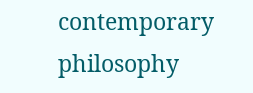contemporary philosophy